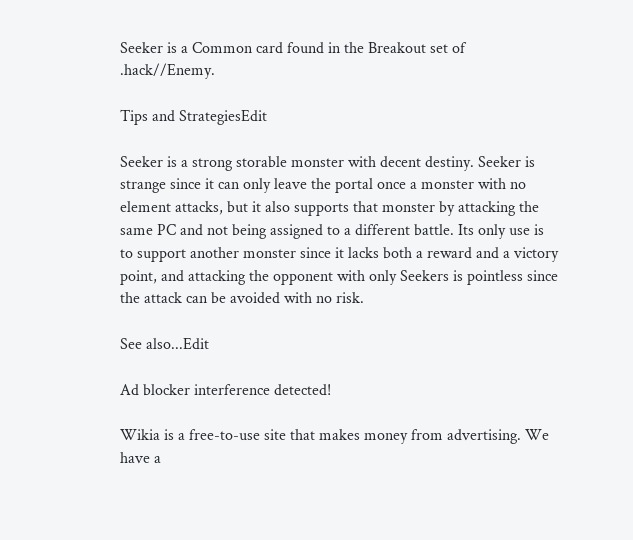Seeker is a Common card found in the Breakout set of .hack//Enemy.

Tips and StrategiesEdit

Seeker is a strong storable monster with decent destiny. Seeker is strange since it can only leave the portal once a monster with no element attacks, but it also supports that monster by attacking the same PC and not being assigned to a different battle. Its only use is to support another monster since it lacks both a reward and a victory point, and attacking the opponent with only Seekers is pointless since the attack can be avoided with no risk.

See also...Edit

Ad blocker interference detected!

Wikia is a free-to-use site that makes money from advertising. We have a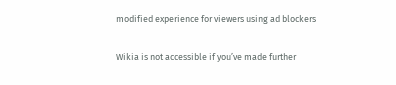modified experience for viewers using ad blockers

Wikia is not accessible if you’ve made further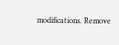modifications. Remove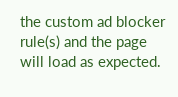the custom ad blocker rule(s) and the page will load as expected.